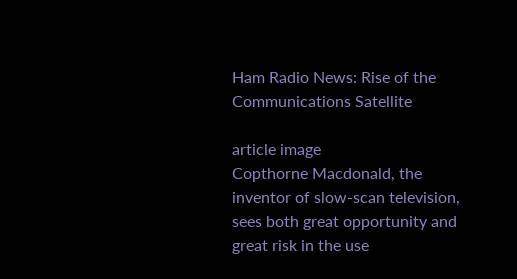Ham Radio News: Rise of the Communications Satellite

article image
Copthorne Macdonald, the inventor of slow-scan television, sees both great opportunity and great risk in the use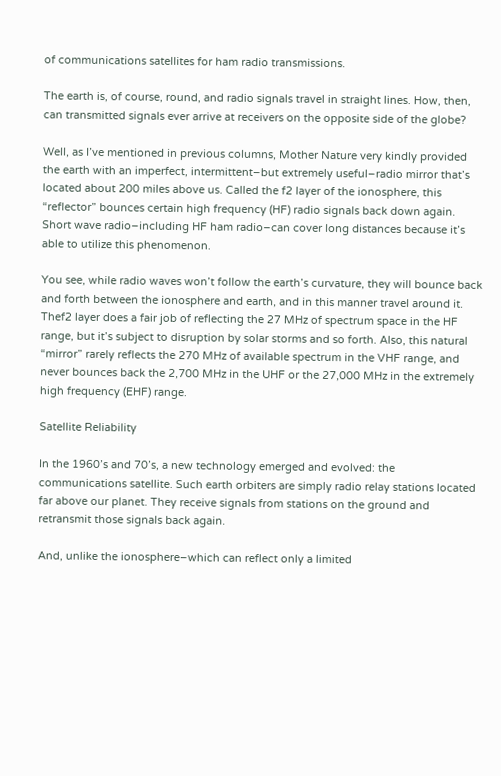of communications satellites for ham radio transmissions.

The earth is, of course, round, and radio signals travel in straight lines. How, then, can transmitted signals ever arrive at receivers on the opposite side of the globe?

Well, as I’ve mentioned in previous columns, Mother Nature very kindly provided the earth with an imperfect, intermittent–but extremely useful–radio mirror that’s located about 200 miles above us. Called the f2 layer of the ionosphere, this “reflector” bounces certain high frequency (HF) radio signals back down again. Short wave radio–including HF ham radio–can cover long distances because it’s able to utilize this phenomenon.

You see, while radio waves won’t follow the earth’s curvature, they will bounce back and forth between the ionosphere and earth, and in this manner travel around it. Thef2 layer does a fair job of reflecting the 27 MHz of spectrum space in the HF range, but it’s subject to disruption by solar storms and so forth. Also, this natural “mirror” rarely reflects the 270 MHz of available spectrum in the VHF range, and never bounces back the 2,700 MHz in the UHF or the 27,000 MHz in the extremely high frequency (EHF) range.

Satellite Reliability

In the 1960’s and 70’s, a new technology emerged and evolved: the communications satellite. Such earth orbiters are simply radio relay stations located far above our planet. They receive signals from stations on the ground and retransmit those signals back again.

And, unlike the ionosphere–which can reflect only a limited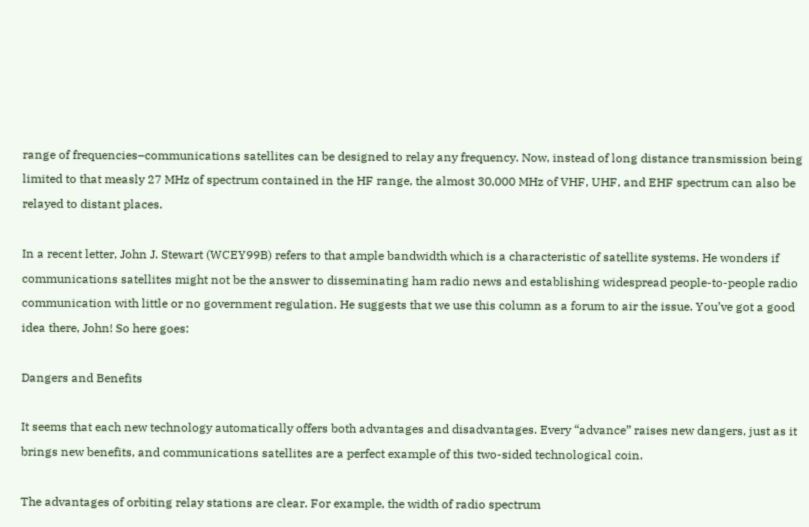range of frequencies–communications satellites can be designed to relay any frequency. Now, instead of long distance transmission being limited to that measly 27 MHz of spectrum contained in the HF range, the almost 30,000 MHz of VHF, UHF, and EHF spectrum can also be relayed to distant places.

In a recent letter, John J. Stewart (WCEY99B) refers to that ample bandwidth which is a characteristic of satellite systems. He wonders if communications satellites might not be the answer to disseminating ham radio news and establishing widespread people-to-people radio communication with little or no government regulation. He suggests that we use this column as a forum to air the issue. You’ve got a good idea there, John! So here goes:

Dangers and Benefits

It seems that each new technology automatically offers both advantages and disadvantages. Every “advance” raises new dangers, just as it brings new benefits, and communications satellites are a perfect example of this two-sided technological coin.

The advantages of orbiting relay stations are clear. For example, the width of radio spectrum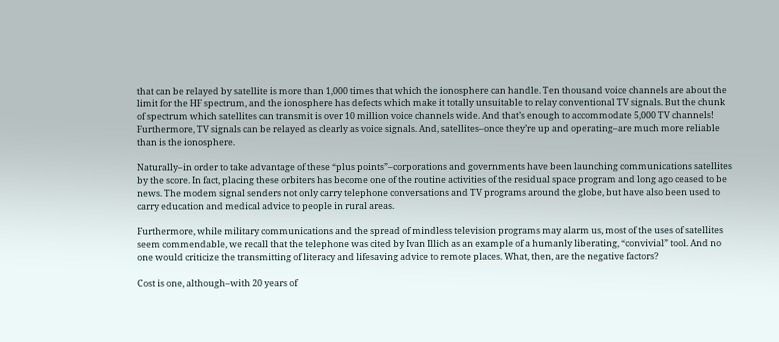that can be relayed by satellite is more than 1,000 times that which the ionosphere can handle. Ten thousand voice channels are about the limit for the HF spectrum, and the ionosphere has defects which make it totally unsuitable to relay conventional TV signals. But the chunk of spectrum which satellites can transmit is over 10 million voice channels wide. And that’s enough to accommodate 5,000 TV channels! Furthermore, TV signals can be relayed as clearly as voice signals. And, satellites–once they’re up and operating–are much more reliable than is the ionosphere.

Naturally–in order to take advantage of these “plus points”–corporations and governments have been launching communications satellites by the score. In fact, placing these orbiters has become one of the routine activities of the residual space program and long ago ceased to be news. The modem signal senders not only carry telephone conversations and TV programs around the globe, but have also been used to carry education and medical advice to people in rural areas.

Furthermore, while military communications and the spread of mindless television programs may alarm us, most of the uses of satellites seem commendable, we recall that the telephone was cited by Ivan Illich as an example of a humanly liberating, “convivial” tool. And no one would criticize the transmitting of literacy and lifesaving advice to remote places. What, then, are the negative factors?

Cost is one, although–with 20 years of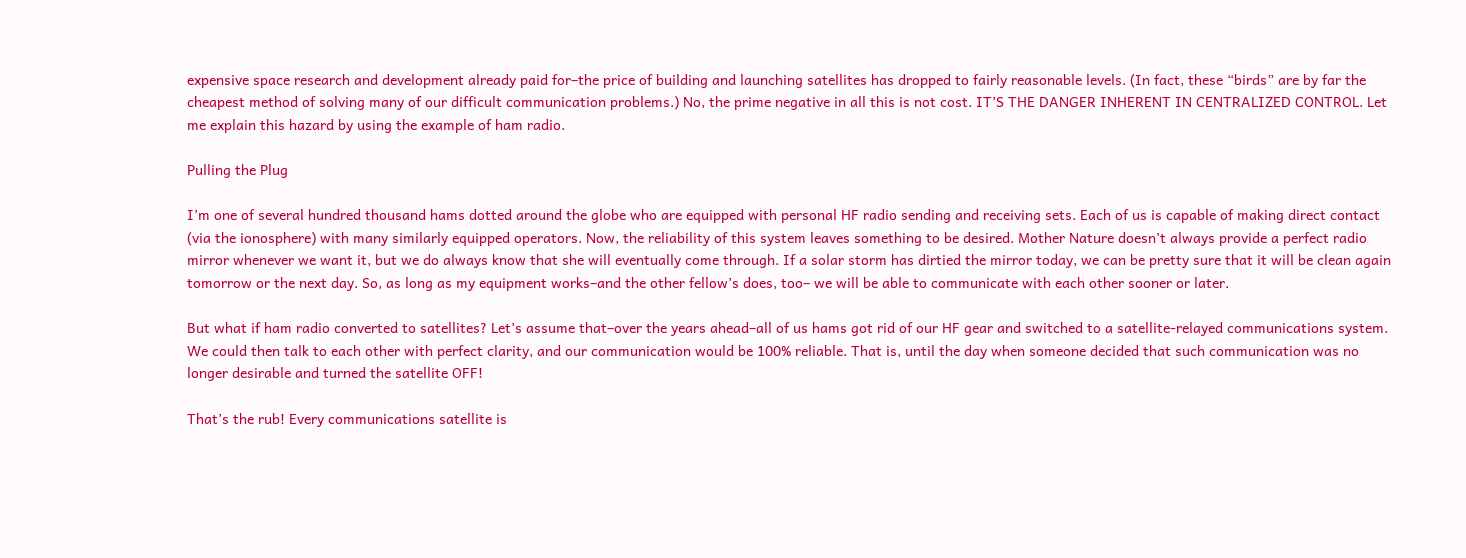expensive space research and development already paid for–the price of building and launching satellites has dropped to fairly reasonable levels. (In fact, these “birds” are by far the cheapest method of solving many of our difficult communication problems.) No, the prime negative in all this is not cost. IT’S THE DANGER INHERENT IN CENTRALIZED CONTROL. Let me explain this hazard by using the example of ham radio.

Pulling the Plug

I’m one of several hundred thousand hams dotted around the globe who are equipped with personal HF radio sending and receiving sets. Each of us is capable of making direct contact (via the ionosphere) with many similarly equipped operators. Now, the reliability of this system leaves something to be desired. Mother Nature doesn’t always provide a perfect radio mirror whenever we want it, but we do always know that she will eventually come through. If a solar storm has dirtied the mirror today, we can be pretty sure that it will be clean again tomorrow or the next day. So, as long as my equipment works–and the other fellow’s does, too– we will be able to communicate with each other sooner or later.

But what if ham radio converted to satellites? Let’s assume that–over the years ahead–all of us hams got rid of our HF gear and switched to a satellite-relayed communications system. We could then talk to each other with perfect clarity, and our communication would be 100% reliable. That is, until the day when someone decided that such communication was no longer desirable and turned the satellite OFF!

That’s the rub! Every communications satellite is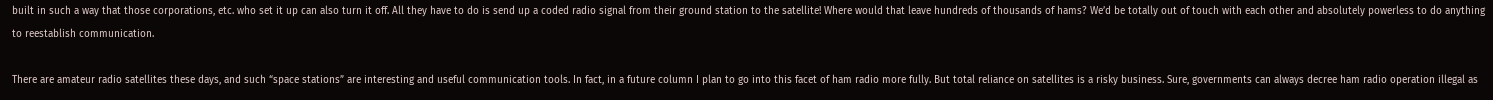built in such a way that those corporations, etc. who set it up can also turn it off. All they have to do is send up a coded radio signal from their ground station to the satellite! Where would that leave hundreds of thousands of hams? We’d be totally out of touch with each other and absolutely powerless to do anything to reestablish communication.

There are amateur radio satellites these days, and such “space stations” are interesting and useful communication tools. In fact, in a future column I plan to go into this facet of ham radio more fully. But total reliance on satellites is a risky business. Sure, governments can always decree ham radio operation illegal as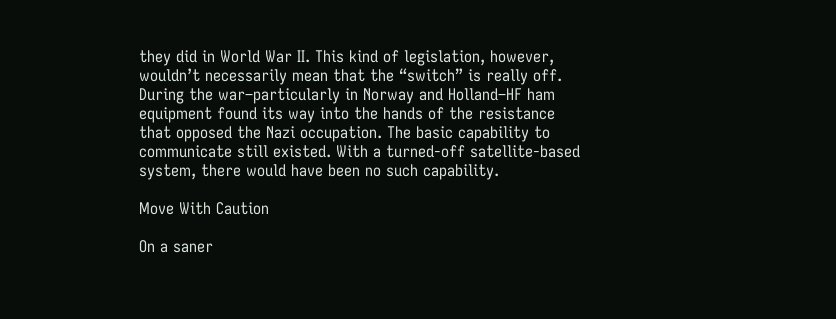they did in World War II. This kind of legislation, however, wouldn’t necessarily mean that the “switch” is really off. During the war–particularly in Norway and Holland–HF ham equipment found its way into the hands of the resistance that opposed the Nazi occupation. The basic capability to communicate still existed. With a turned-off satellite-based system, there would have been no such capability.

Move With Caution

On a saner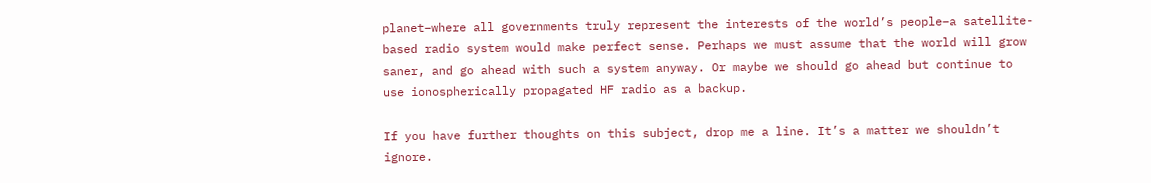planet–where all governments truly represent the interests of the world’s people–a satellite-based radio system would make perfect sense. Perhaps we must assume that the world will grow saner, and go ahead with such a system anyway. Or maybe we should go ahead but continue to use ionospherically propagated HF radio as a backup.

If you have further thoughts on this subject, drop me a line. It’s a matter we shouldn’t ignore.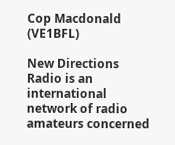Cop Macdonald (VE1BFL)

New Directions Radio is an international network of radio amateurs concerned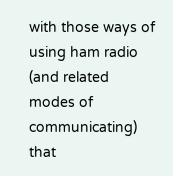with those ways of using ham radio (and related modes of communicating) that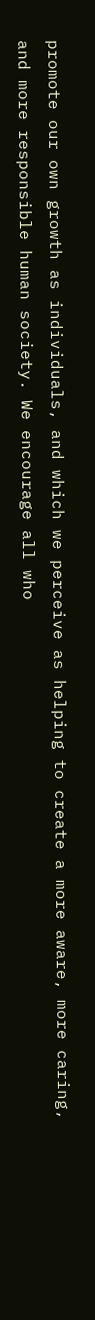promote our own growth as individuals, and which we perceive as helping to create a more aware, more caring, and more responsible human society. We encourage all who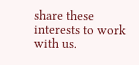share these interests to work with us.